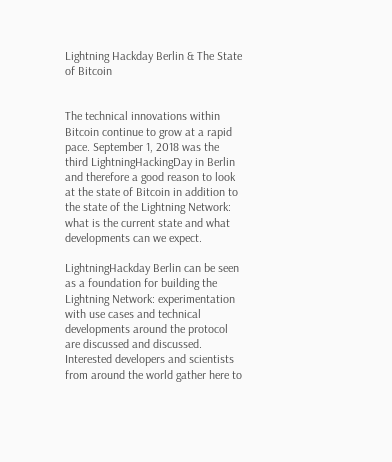Lightning Hackday Berlin & The State of Bitcoin


The technical innovations within Bitcoin continue to grow at a rapid pace. September 1, 2018 was the third LightningHackingDay in Berlin and therefore a good reason to look at the state of Bitcoin in addition to the state of the Lightning Network: what is the current state and what developments can we expect.

LightningHackday Berlin can be seen as a foundation for building the Lightning Network: experimentation with use cases and technical developments around the protocol are discussed and discussed. Interested developers and scientists from around the world gather here to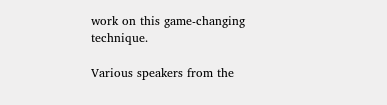work on this game-changing technique.

Various speakers from the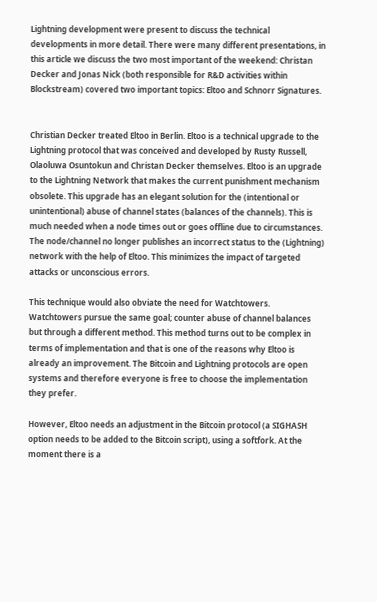Lightning development were present to discuss the technical developments in more detail. There were many different presentations, in this article we discuss the two most important of the weekend: Christan Decker and Jonas Nick (both responsible for R&D activities within Blockstream) covered two important topics: Eltoo and Schnorr Signatures.


Christian Decker treated Eltoo in Berlin. Eltoo is a technical upgrade to the Lightning protocol that was conceived and developed by Rusty Russell, Olaoluwa Osuntokun and Christan Decker themselves. Eltoo is an upgrade to the Lightning Network that makes the current punishment mechanism obsolete. This upgrade has an elegant solution for the (intentional or unintentional) abuse of channel states (balances of the channels). This is much needed when a node times out or goes offline due to circumstances. The node/channel no longer publishes an incorrect status to the (Lightning) network with the help of Eltoo. This minimizes the impact of targeted attacks or unconscious errors.

This technique would also obviate the need for Watchtowers. Watchtowers pursue the same goal; counter abuse of channel balances but through a different method. This method turns out to be complex in terms of implementation and that is one of the reasons why Eltoo is already an improvement. The Bitcoin and Lightning protocols are open systems and therefore everyone is free to choose the implementation they prefer.

However, Eltoo needs an adjustment in the Bitcoin protocol (a SIGHASH option needs to be added to the Bitcoin script), using a softfork. At the moment there is a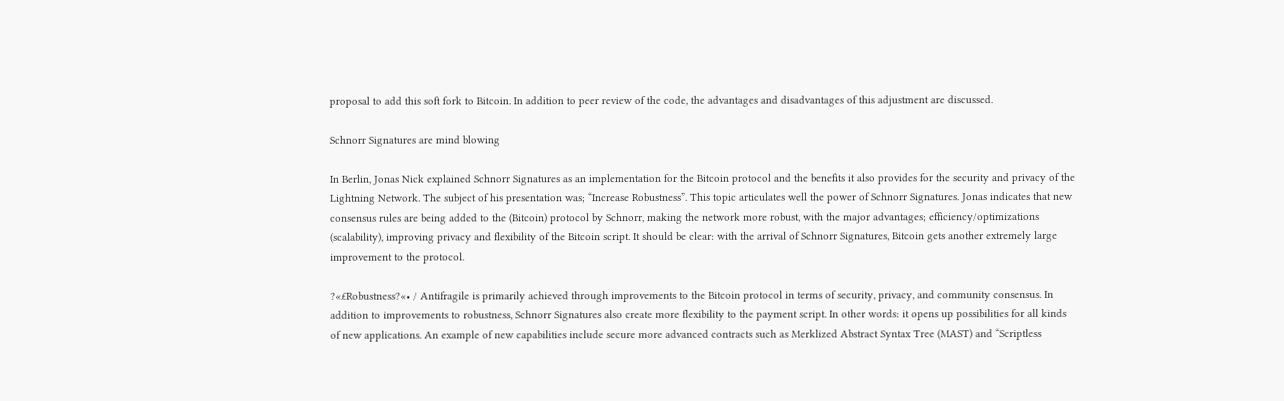proposal to add this soft fork to Bitcoin. In addition to peer review of the code, the advantages and disadvantages of this adjustment are discussed.

Schnorr Signatures are mind blowing

In Berlin, Jonas Nick explained Schnorr Signatures as an implementation for the Bitcoin protocol and the benefits it also provides for the security and privacy of the Lightning Network. The subject of his presentation was; “Increase Robustness”. This topic articulates well the power of Schnorr Signatures. Jonas indicates that new consensus rules are being added to the (Bitcoin) protocol by Schnorr, making the network more robust, with the major advantages; efficiency/optimizations (scalability), improving privacy and flexibility of the Bitcoin script. It should be clear: with the arrival of Schnorr Signatures, Bitcoin gets another extremely large improvement to the protocol.

?«£Robustness?«• / Antifragile is primarily achieved through improvements to the Bitcoin protocol in terms of security, privacy, and community consensus. In addition to improvements to robustness, Schnorr Signatures also create more flexibility to the payment script. In other words: it opens up possibilities for all kinds of new applications. An example of new capabilities include secure more advanced contracts such as Merklized Abstract Syntax Tree (MAST) and “Scriptless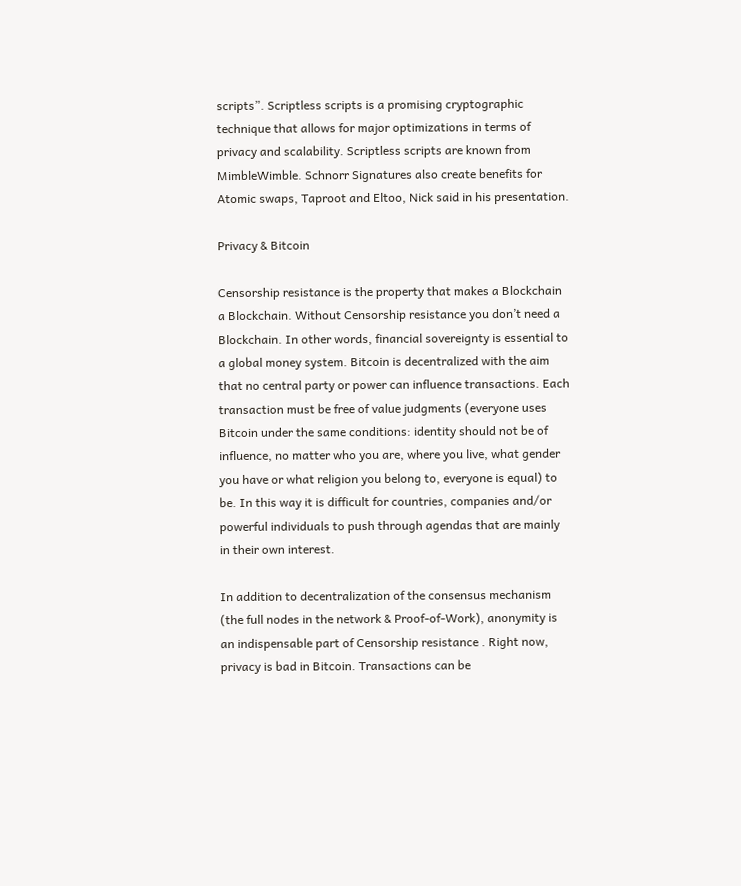scripts”. Scriptless scripts is a promising cryptographic technique that allows for major optimizations in terms of privacy and scalability. Scriptless scripts are known from MimbleWimble. Schnorr Signatures also create benefits for Atomic swaps, Taproot and Eltoo, Nick said in his presentation.

Privacy & Bitcoin

Censorship resistance is the property that makes a Blockchain a Blockchain. Without Censorship resistance you don’t need a Blockchain. In other words, financial sovereignty is essential to a global money system. Bitcoin is decentralized with the aim that no central party or power can influence transactions. Each transaction must be free of value judgments (everyone uses Bitcoin under the same conditions: identity should not be of influence, no matter who you are, where you live, what gender you have or what religion you belong to, everyone is equal) to be. In this way it is difficult for countries, companies and/or powerful individuals to push through agendas that are mainly in their own interest.

In addition to decentralization of the consensus mechanism (the full nodes in the network & Proof-of-Work), anonymity is an indispensable part of Censorship resistance . Right now, privacy is bad in Bitcoin. Transactions can be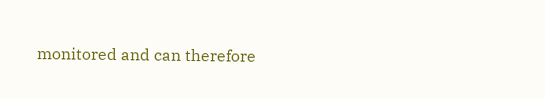monitored and can therefore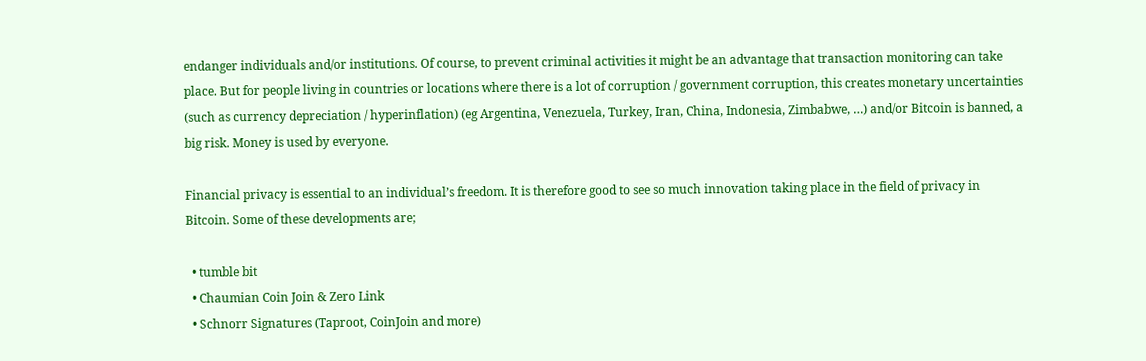endanger individuals and/or institutions. Of course, to prevent criminal activities it might be an advantage that transaction monitoring can take place. But for people living in countries or locations where there is a lot of corruption / government corruption, this creates monetary uncertainties (such as currency depreciation / hyperinflation) (eg Argentina, Venezuela, Turkey, Iran, China, Indonesia, Zimbabwe, …) and/or Bitcoin is banned, a big risk. Money is used by everyone.

Financial privacy is essential to an individual’s freedom. It is therefore good to see so much innovation taking place in the field of privacy in Bitcoin. Some of these developments are;

  • tumble bit
  • Chaumian Coin Join & Zero Link
  • Schnorr Signatures (Taproot, CoinJoin and more)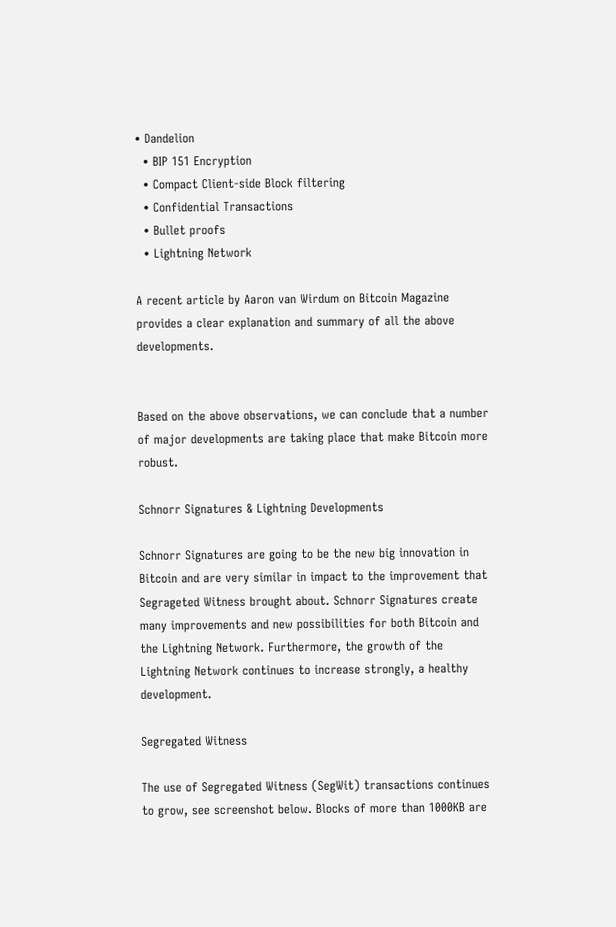• Dandelion
  • BIP 151 Encryption
  • Compact Client-side Block filtering
  • Confidential Transactions
  • Bullet proofs
  • Lightning Network

A recent article by Aaron van Wirdum on Bitcoin Magazine provides a clear explanation and summary of all the above developments.


Based on the above observations, we can conclude that a number of major developments are taking place that make Bitcoin more robust.

Schnorr Signatures & Lightning Developments

Schnorr Signatures are going to be the new big innovation in Bitcoin and are very similar in impact to the improvement that Segrageted Witness brought about. Schnorr Signatures create many improvements and new possibilities for both Bitcoin and the Lightning Network. Furthermore, the growth of the Lightning Network continues to increase strongly, a healthy development.

Segregated Witness

The use of Segregated Witness (SegWit) transactions continues to grow, see screenshot below. Blocks of more than 1000KB are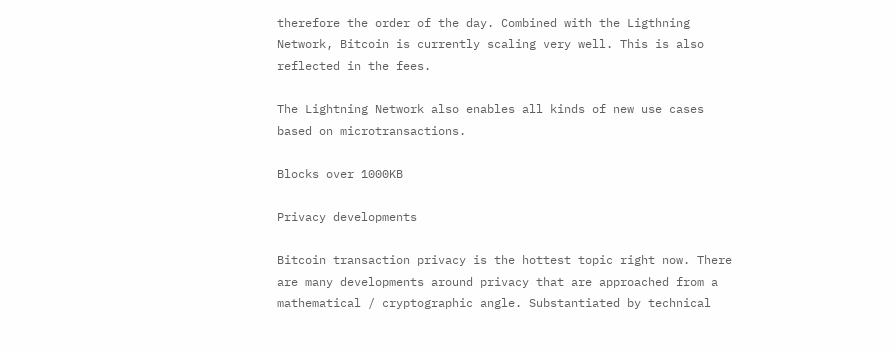therefore the order of the day. Combined with the Ligthning Network, Bitcoin is currently scaling very well. This is also reflected in the fees.

The Lightning Network also enables all kinds of new use cases based on microtransactions.

Blocks over 1000KB

Privacy developments

Bitcoin transaction privacy is the hottest topic right now. There are many developments around privacy that are approached from a mathematical / cryptographic angle. Substantiated by technical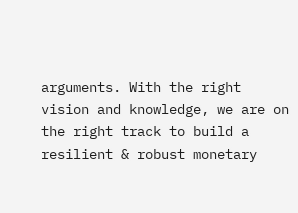arguments. With the right vision and knowledge, we are on the right track to build a resilient & robust monetary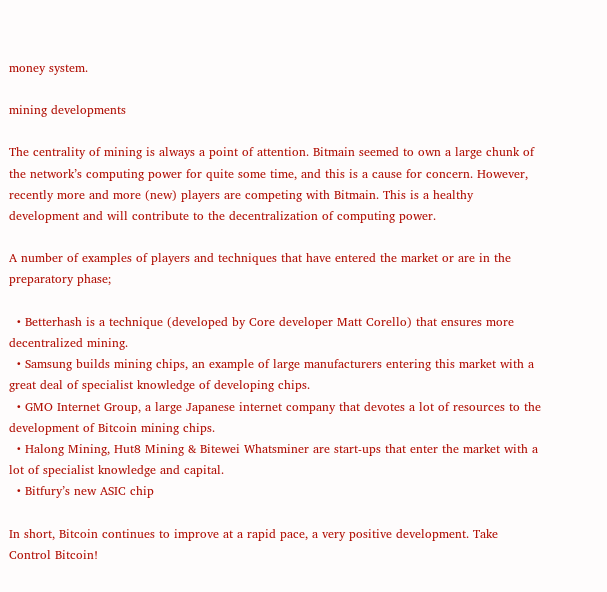money system.

mining developments

The centrality of mining is always a point of attention. Bitmain seemed to own a large chunk of the network’s computing power for quite some time, and this is a cause for concern. However, recently more and more (new) players are competing with Bitmain. This is a healthy development and will contribute to the decentralization of computing power.

A number of examples of players and techniques that have entered the market or are in the preparatory phase;

  • Betterhash is a technique (developed by Core developer Matt Corello) that ensures more decentralized mining.
  • Samsung builds mining chips, an example of large manufacturers entering this market with a great deal of specialist knowledge of developing chips.
  • GMO Internet Group, a large Japanese internet company that devotes a lot of resources to the development of Bitcoin mining chips.
  • Halong Mining, Hut8 Mining & Bitewei Whatsminer are start-ups that enter the market with a lot of specialist knowledge and capital.
  • Bitfury’s new ASIC chip

In short, Bitcoin continues to improve at a rapid pace, a very positive development. Take Control Bitcoin!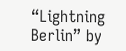“Lightning Berlin” by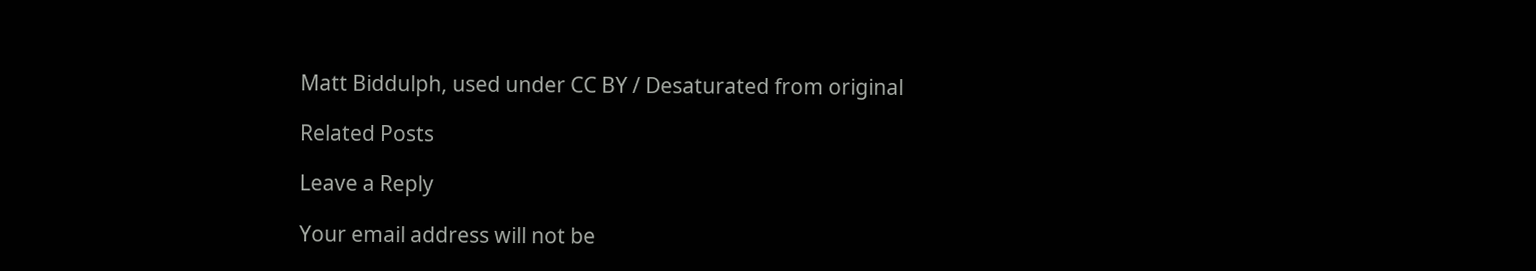Matt Biddulph, used under CC BY / Desaturated from original

Related Posts

Leave a Reply

Your email address will not be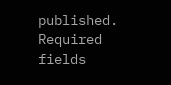published. Required fields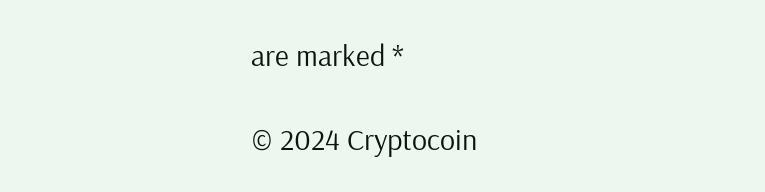are marked *

© 2024 Cryptocoin